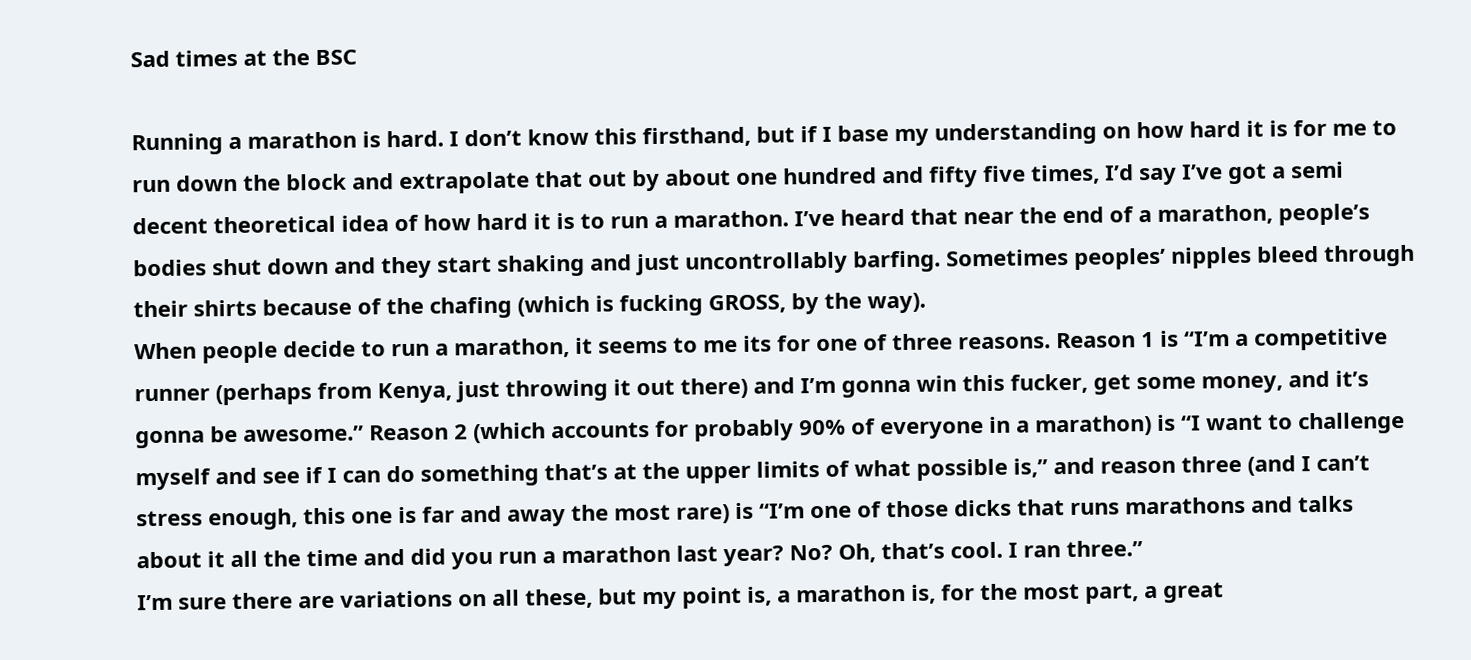Sad times at the BSC

Running a marathon is hard. I don’t know this firsthand, but if I base my understanding on how hard it is for me to run down the block and extrapolate that out by about one hundred and fifty five times, I’d say I’ve got a semi decent theoretical idea of how hard it is to run a marathon. I’ve heard that near the end of a marathon, people’s bodies shut down and they start shaking and just uncontrollably barfing. Sometimes peoples’ nipples bleed through their shirts because of the chafing (which is fucking GROSS, by the way).
When people decide to run a marathon, it seems to me its for one of three reasons. Reason 1 is “I’m a competitive runner (perhaps from Kenya, just throwing it out there) and I’m gonna win this fucker, get some money, and it’s gonna be awesome.” Reason 2 (which accounts for probably 90% of everyone in a marathon) is “I want to challenge myself and see if I can do something that’s at the upper limits of what possible is,” and reason three (and I can’t stress enough, this one is far and away the most rare) is “I’m one of those dicks that runs marathons and talks about it all the time and did you run a marathon last year? No? Oh, that’s cool. I ran three.”
I’m sure there are variations on all these, but my point is, a marathon is, for the most part, a great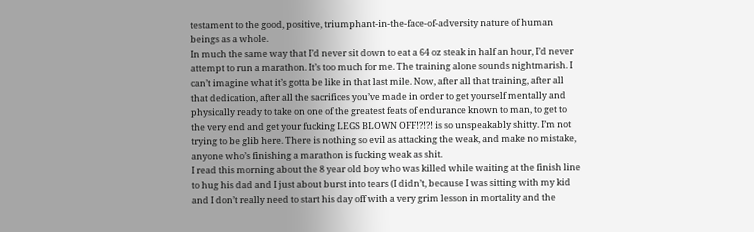testament to the good, positive, triumphant-in-the-face-of-adversity nature of human beings as a whole.
In much the same way that I’d never sit down to eat a 64 oz steak in half an hour, I’d never attempt to run a marathon. It’s too much for me. The training alone sounds nightmarish. I can’t imagine what it’s gotta be like in that last mile. Now, after all that training, after all that dedication, after all the sacrifices you’ve made in order to get yourself mentally and physically ready to take on one of the greatest feats of endurance known to man, to get to the very end and get your fucking LEGS BLOWN OFF!?!?! is so unspeakably shitty. I’m not trying to be glib here. There is nothing so evil as attacking the weak, and make no mistake, anyone who’s finishing a marathon is fucking weak as shit.
I read this morning about the 8 year old boy who was killed while waiting at the finish line to hug his dad and I just about burst into tears (I didn’t, because I was sitting with my kid and I don’t really need to start his day off with a very grim lesson in mortality and the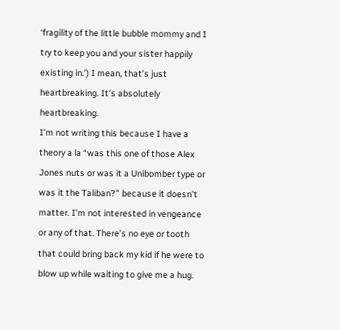‘fragility of the little bubble mommy and I try to keep you and your sister happily existing in.’) I mean, that’s just heartbreaking. It’s absolutely heartbreaking.
I’m not writing this because I have a theory a la “was this one of those Alex Jones nuts or was it a Unibomber type or was it the Taliban?” because it doesn’t matter. I’m not interested in vengeance or any of that. There’s no eye or tooth that could bring back my kid if he were to blow up while waiting to give me a hug.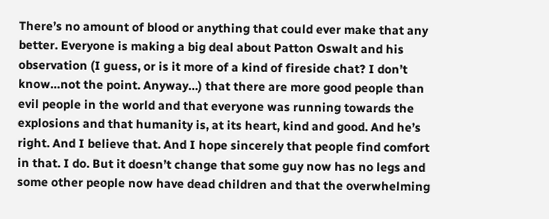There’s no amount of blood or anything that could ever make that any better. Everyone is making a big deal about Patton Oswalt and his observation (I guess, or is it more of a kind of fireside chat? I don’t know…not the point. Anyway…) that there are more good people than evil people in the world and that everyone was running towards the explosions and that humanity is, at its heart, kind and good. And he’s right. And I believe that. And I hope sincerely that people find comfort in that. I do. But it doesn’t change that some guy now has no legs and some other people now have dead children and that the overwhelming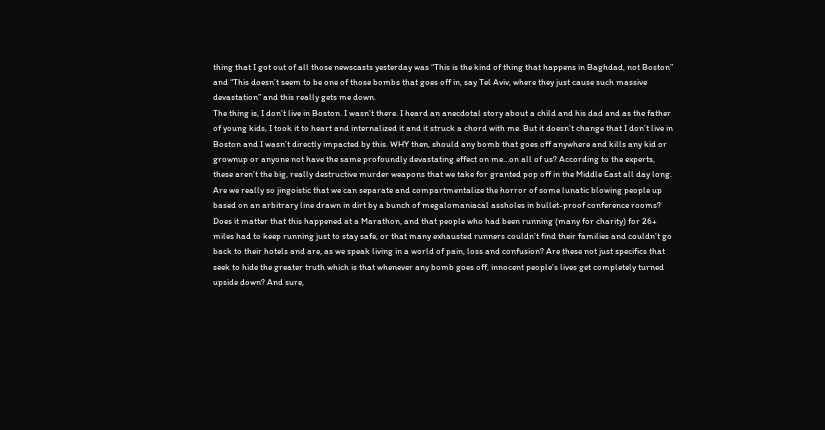thing that I got out of all those newscasts yesterday was “This is the kind of thing that happens in Baghdad, not Boston” and “This doesn’t seem to be one of those bombs that goes off in, say Tel Aviv, where they just cause such massive devastation” and this really gets me down.
The thing is, I don’t live in Boston. I wasn’t there. I heard an anecdotal story about a child and his dad and as the father of young kids, I took it to heart and internalized it and it struck a chord with me. But it doesn’t change that I don’t live in Boston and I wasn’t directly impacted by this. WHY then, should any bomb that goes off anywhere and kills any kid or grownup or anyone not have the same profoundly devastating effect on me…on all of us? According to the experts, these aren’t the big, really destructive murder weapons that we take for granted pop off in the Middle East all day long. Are we really so jingoistic that we can separate and compartmentalize the horror of some lunatic blowing people up based on an arbitrary line drawn in dirt by a bunch of megalomaniacal assholes in bullet-proof conference rooms? Does it matter that this happened at a Marathon, and that people who had been running (many for charity) for 26+ miles had to keep running just to stay safe, or that many exhausted runners couldn’t find their families and couldn’t go back to their hotels and are, as we speak living in a world of pain, loss and confusion? Are these not just specifics that seek to hide the greater truth which is that whenever any bomb goes off, innocent people’s lives get completely turned upside down? And sure,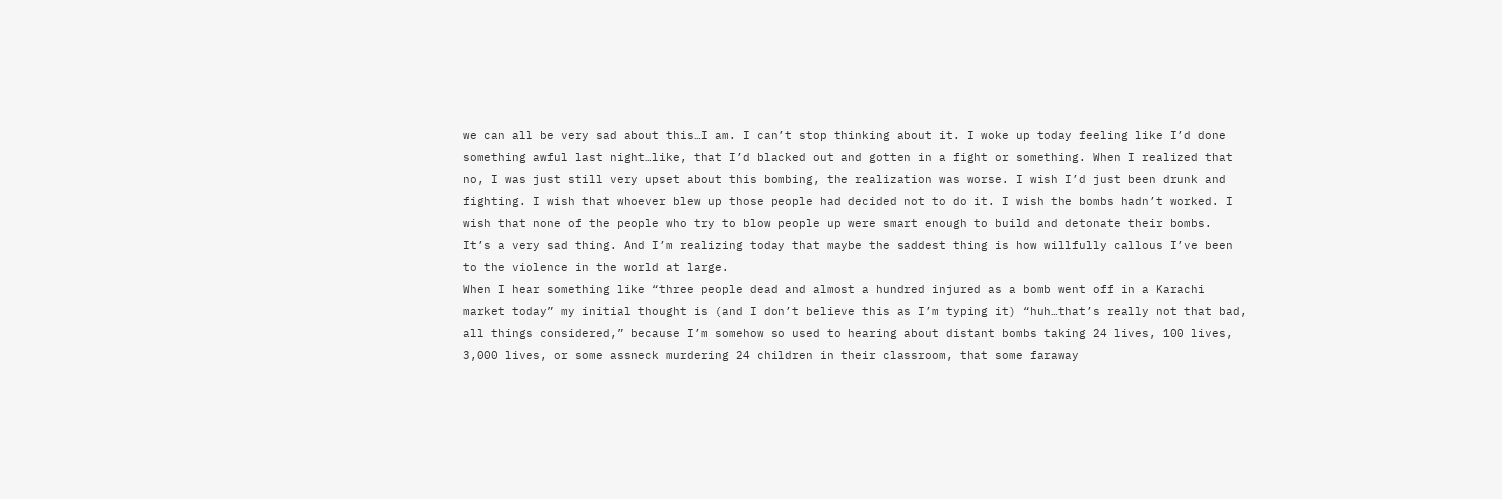we can all be very sad about this…I am. I can’t stop thinking about it. I woke up today feeling like I’d done something awful last night…like, that I’d blacked out and gotten in a fight or something. When I realized that no, I was just still very upset about this bombing, the realization was worse. I wish I’d just been drunk and fighting. I wish that whoever blew up those people had decided not to do it. I wish the bombs hadn’t worked. I wish that none of the people who try to blow people up were smart enough to build and detonate their bombs.
It’s a very sad thing. And I’m realizing today that maybe the saddest thing is how willfully callous I’ve been to the violence in the world at large.
When I hear something like “three people dead and almost a hundred injured as a bomb went off in a Karachi market today” my initial thought is (and I don’t believe this as I’m typing it) “huh…that’s really not that bad, all things considered,” because I’m somehow so used to hearing about distant bombs taking 24 lives, 100 lives, 3,000 lives, or some assneck murdering 24 children in their classroom, that some faraway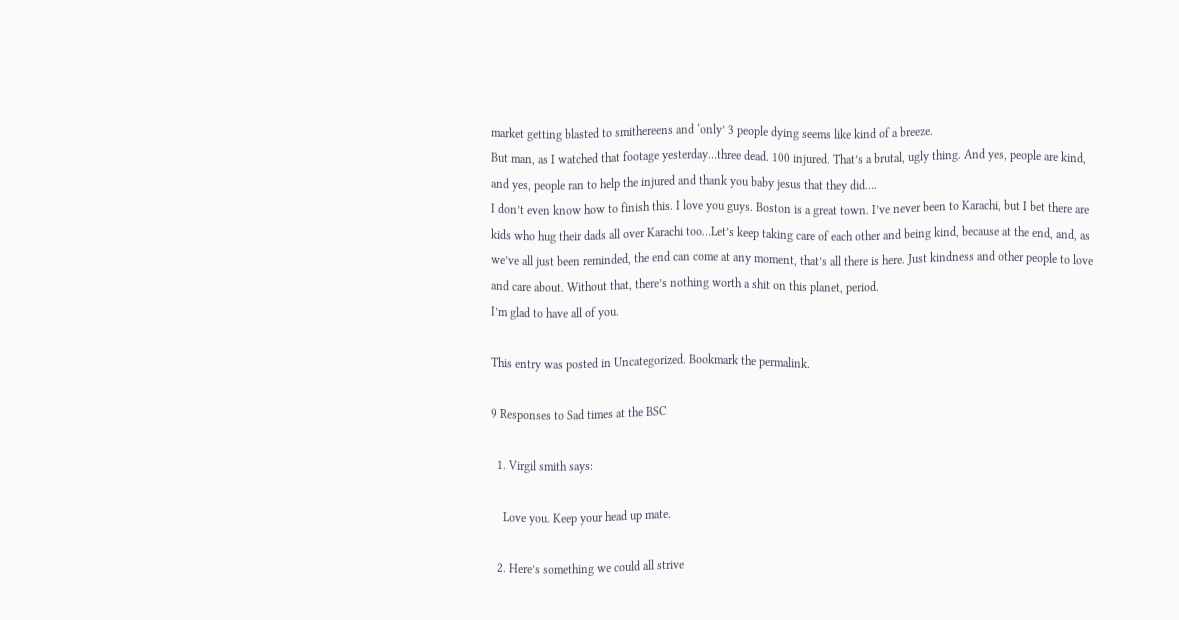market getting blasted to smithereens and ‘only’ 3 people dying seems like kind of a breeze.
But man, as I watched that footage yesterday…three dead. 100 injured. That’s a brutal, ugly thing. And yes, people are kind, and yes, people ran to help the injured and thank you baby jesus that they did….
I don’t even know how to finish this. I love you guys. Boston is a great town. I’ve never been to Karachi, but I bet there are kids who hug their dads all over Karachi too…Let’s keep taking care of each other and being kind, because at the end, and, as we’ve all just been reminded, the end can come at any moment, that’s all there is here. Just kindness and other people to love and care about. Without that, there’s nothing worth a shit on this planet, period.
I’m glad to have all of you.

This entry was posted in Uncategorized. Bookmark the permalink.

9 Responses to Sad times at the BSC

  1. Virgil smith says:

    Love you. Keep your head up mate.

  2. Here’s something we could all strive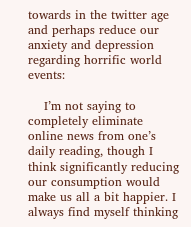towards in the twitter age and perhaps reduce our anxiety and depression regarding horrific world events:

    I’m not saying to completely eliminate online news from one’s daily reading, though I think significantly reducing our consumption would make us all a bit happier. I always find myself thinking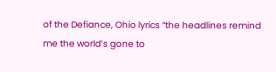of the Defiance, Ohio lyrics “the headlines remind me the world’s gone to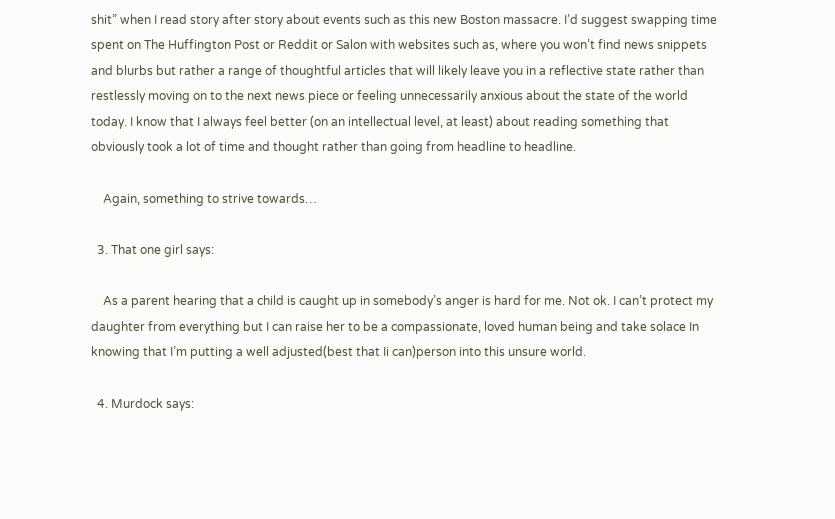shit” when I read story after story about events such as this new Boston massacre. I’d suggest swapping time spent on The Huffington Post or Reddit or Salon with websites such as, where you won’t find news snippets and blurbs but rather a range of thoughtful articles that will likely leave you in a reflective state rather than restlessly moving on to the next news piece or feeling unnecessarily anxious about the state of the world today. I know that I always feel better (on an intellectual level, at least) about reading something that obviously took a lot of time and thought rather than going from headline to headline.

    Again, something to strive towards…

  3. That one girl says:

    As a parent hearing that a child is caught up in somebody’s anger is hard for me. Not ok. I can’t protect my daughter from everything but I can raise her to be a compassionate, loved human being and take solace In knowing that I’m putting a well adjusted(best that Ii can)person into this unsure world.

  4. Murdock says: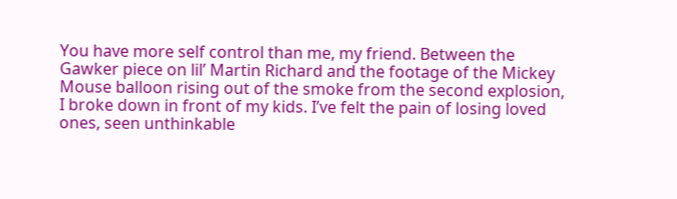You have more self control than me, my friend. Between the Gawker piece on lil’ Martin Richard and the footage of the Mickey Mouse balloon rising out of the smoke from the second explosion, I broke down in front of my kids. I’ve felt the pain of losing loved ones, seen unthinkable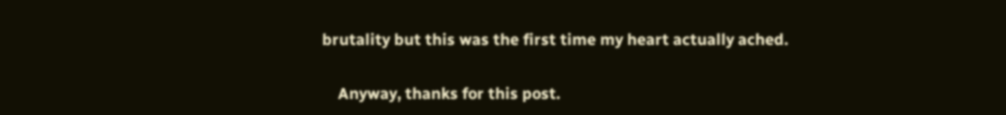brutality but this was the first time my heart actually ached.

    Anyway, thanks for this post.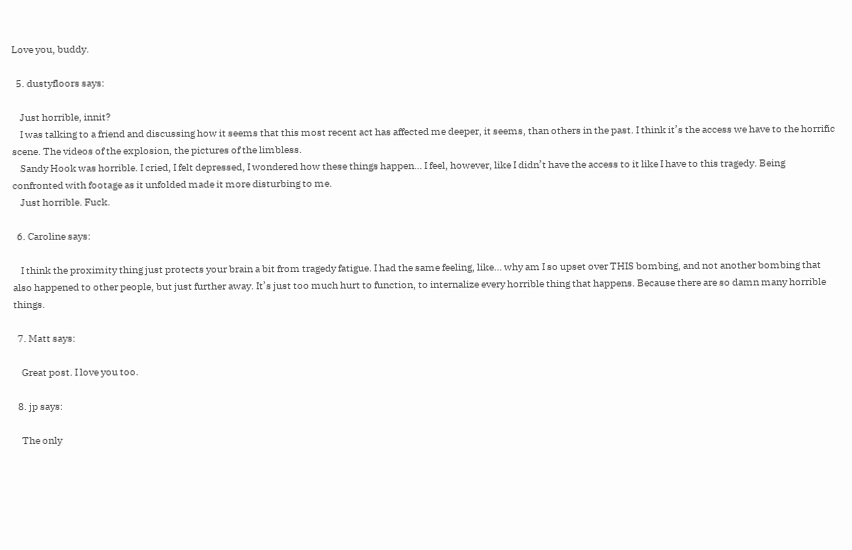Love you, buddy.

  5. dustyfloors says:

    Just horrible, innit?
    I was talking to a friend and discussing how it seems that this most recent act has affected me deeper, it seems, than others in the past. I think it’s the access we have to the horrific scene. The videos of the explosion, the pictures of the limbless.
    Sandy Hook was horrible. I cried, I felt depressed, I wondered how these things happen… I feel, however, like I didn’t have the access to it like I have to this tragedy. Being confronted with footage as it unfolded made it more disturbing to me.
    Just horrible. Fuck.

  6. Caroline says:

    I think the proximity thing just protects your brain a bit from tragedy fatigue. I had the same feeling, like… why am I so upset over THIS bombing, and not another bombing that also happened to other people, but just further away. It’s just too much hurt to function, to internalize every horrible thing that happens. Because there are so damn many horrible things.

  7. Matt says:

    Great post. I love you too.

  8. jp says:

    The only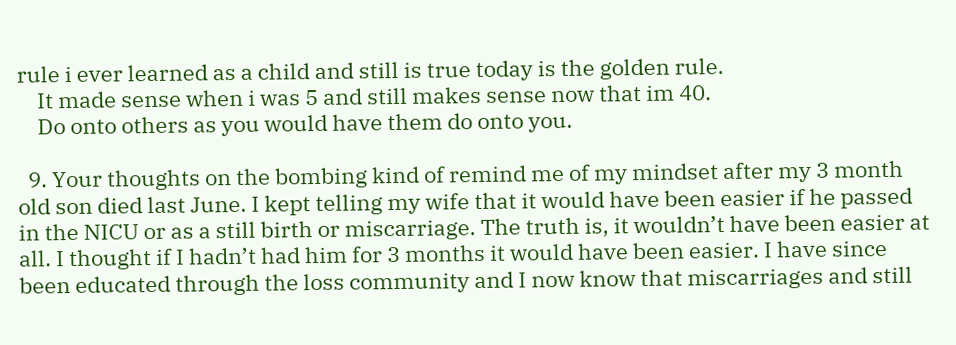rule i ever learned as a child and still is true today is the golden rule.
    It made sense when i was 5 and still makes sense now that im 40.
    Do onto others as you would have them do onto you.

  9. Your thoughts on the bombing kind of remind me of my mindset after my 3 month old son died last June. I kept telling my wife that it would have been easier if he passed in the NICU or as a still birth or miscarriage. The truth is, it wouldn’t have been easier at all. I thought if I hadn’t had him for 3 months it would have been easier. I have since been educated through the loss community and I now know that miscarriages and still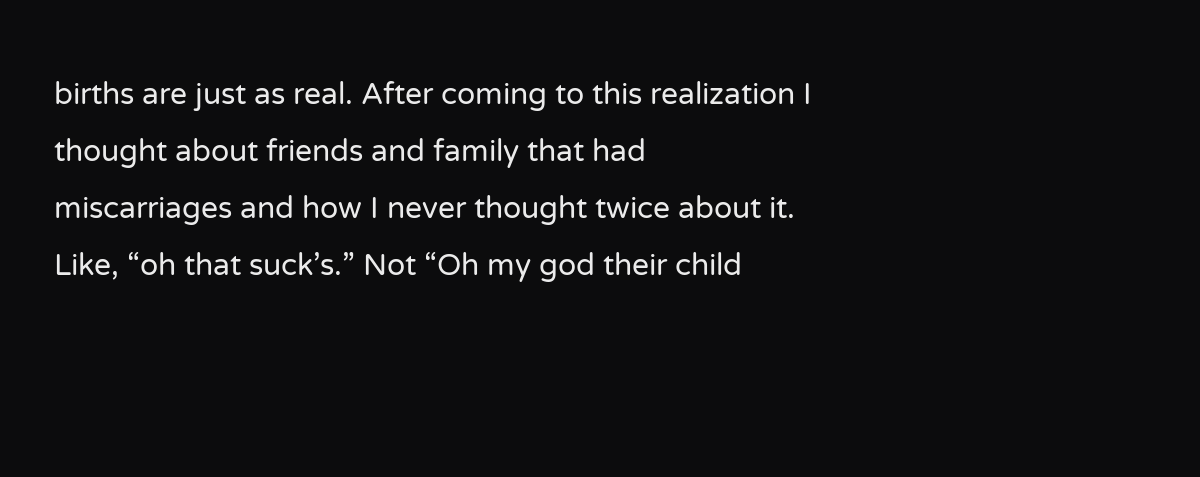births are just as real. After coming to this realization I thought about friends and family that had miscarriages and how I never thought twice about it. Like, “oh that suck’s.” Not “Oh my god their child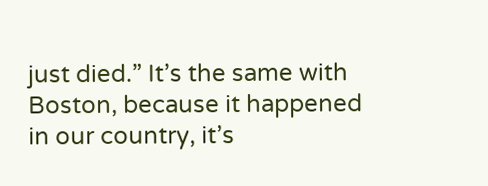just died.” It’s the same with Boston, because it happened in our country, it’s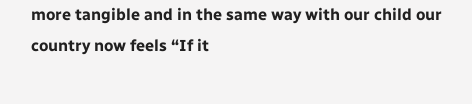more tangible and in the same way with our child our country now feels “If it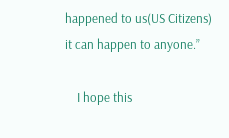happened to us(US Citizens) it can happen to anyone.”

    I hope this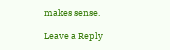makes sense.

Leave a Reply